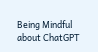Being Mindful about ChatGPT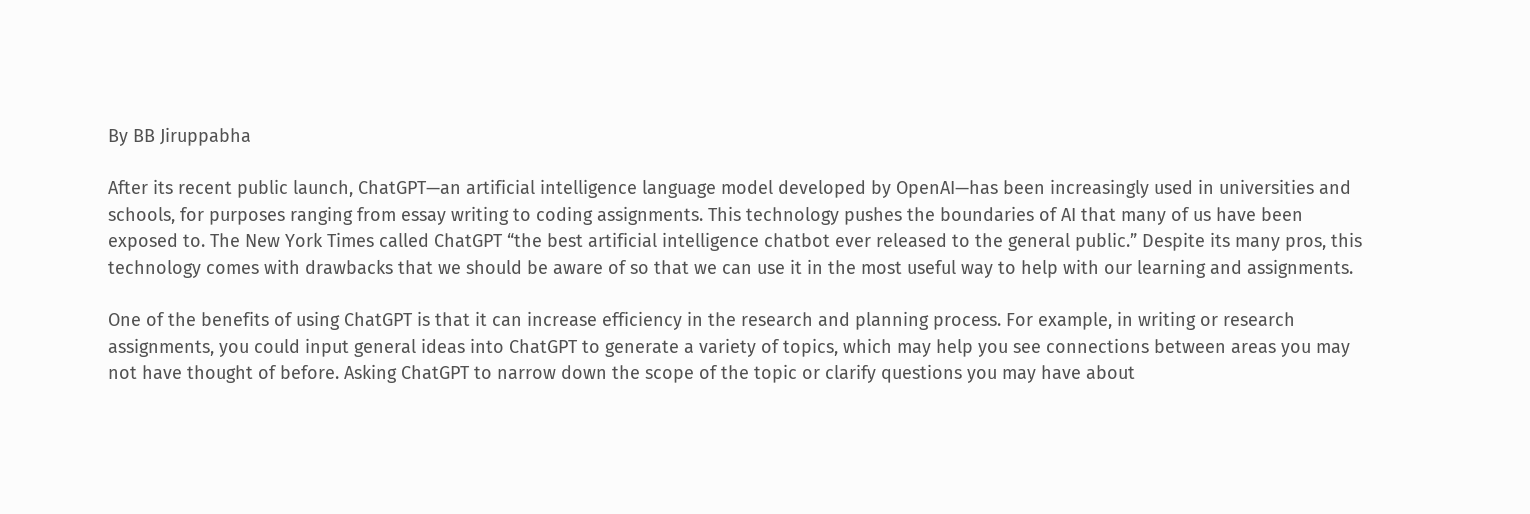By BB Jiruppabha

After its recent public launch, ChatGPT—an artificial intelligence language model developed by OpenAI—has been increasingly used in universities and schools, for purposes ranging from essay writing to coding assignments. This technology pushes the boundaries of AI that many of us have been exposed to. The New York Times called ChatGPT “the best artificial intelligence chatbot ever released to the general public.” Despite its many pros, this technology comes with drawbacks that we should be aware of so that we can use it in the most useful way to help with our learning and assignments.

One of the benefits of using ChatGPT is that it can increase efficiency in the research and planning process. For example, in writing or research assignments, you could input general ideas into ChatGPT to generate a variety of topics, which may help you see connections between areas you may not have thought of before. Asking ChatGPT to narrow down the scope of the topic or clarify questions you may have about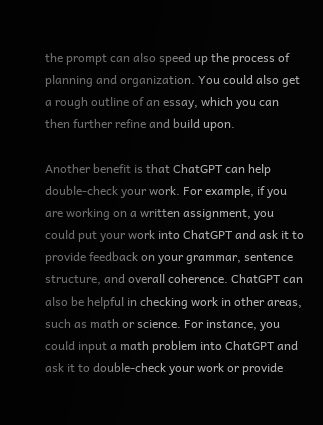the prompt can also speed up the process of planning and organization. You could also get a rough outline of an essay, which you can then further refine and build upon.

Another benefit is that ChatGPT can help double-check your work. For example, if you are working on a written assignment, you could put your work into ChatGPT and ask it to provide feedback on your grammar, sentence structure, and overall coherence. ChatGPT can also be helpful in checking work in other areas, such as math or science. For instance, you could input a math problem into ChatGPT and ask it to double-check your work or provide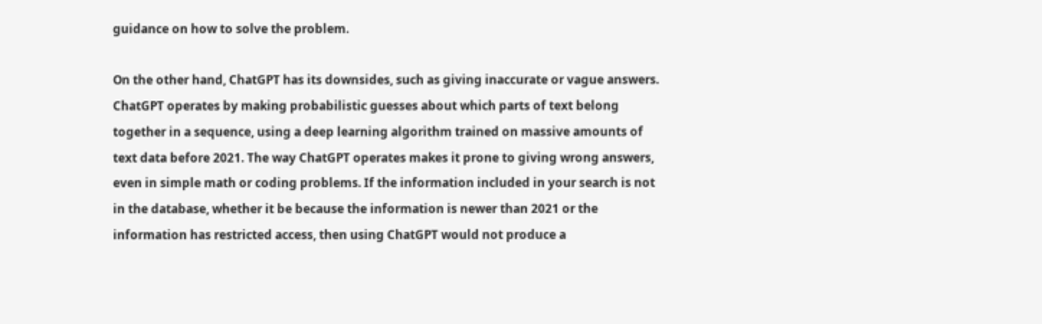guidance on how to solve the problem.

On the other hand, ChatGPT has its downsides, such as giving inaccurate or vague answers. ChatGPT operates by making probabilistic guesses about which parts of text belong together in a sequence, using a deep learning algorithm trained on massive amounts of text data before 2021. The way ChatGPT operates makes it prone to giving wrong answers, even in simple math or coding problems. If the information included in your search is not in the database, whether it be because the information is newer than 2021 or the information has restricted access, then using ChatGPT would not produce a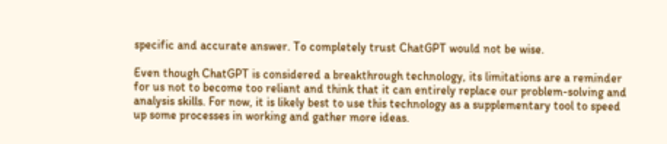specific and accurate answer. To completely trust ChatGPT would not be wise.

Even though ChatGPT is considered a breakthrough technology, its limitations are a reminder for us not to become too reliant and think that it can entirely replace our problem-solving and analysis skills. For now, it is likely best to use this technology as a supplementary tool to speed up some processes in working and gather more ideas.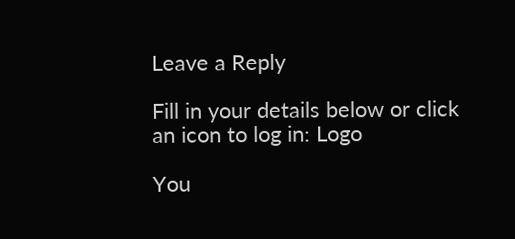Leave a Reply

Fill in your details below or click an icon to log in: Logo

You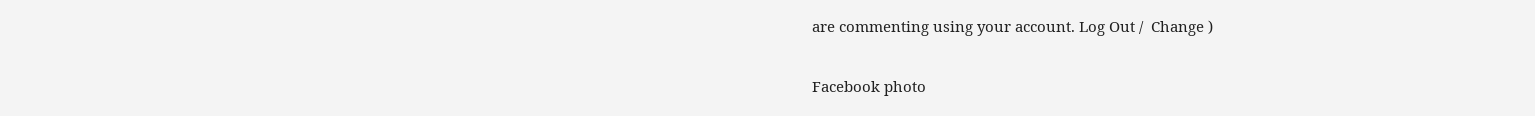are commenting using your account. Log Out /  Change )

Facebook photo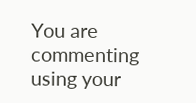You are commenting using your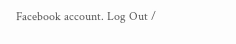Facebook account. Log Out /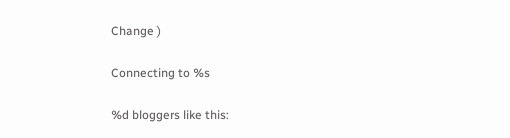Change )

Connecting to %s

%d bloggers like this: